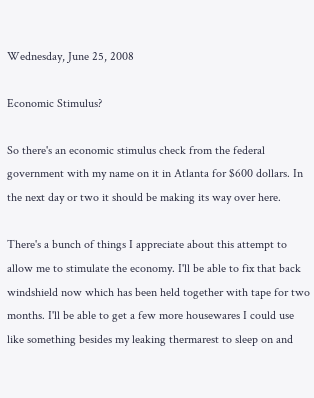Wednesday, June 25, 2008

Economic Stimulus?

So there's an economic stimulus check from the federal government with my name on it in Atlanta for $600 dollars. In the next day or two it should be making its way over here.

There's a bunch of things I appreciate about this attempt to allow me to stimulate the economy. I'll be able to fix that back windshield now which has been held together with tape for two months. I'll be able to get a few more housewares I could use like something besides my leaking thermarest to sleep on and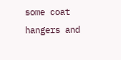some coat hangers and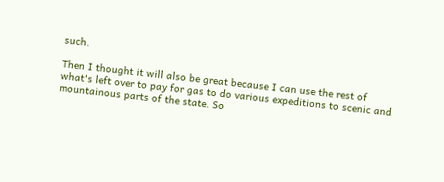such.

Then I thought it will also be great because I can use the rest of what's left over to pay for gas to do various expeditions to scenic and mountainous parts of the state. So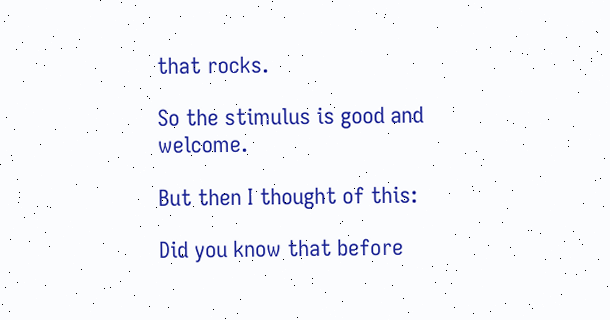that rocks.

So the stimulus is good and welcome.

But then I thought of this:

Did you know that before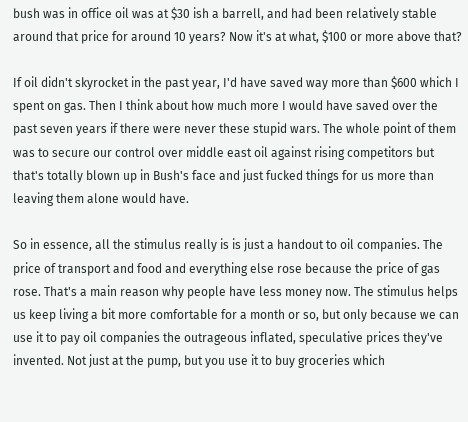bush was in office oil was at $30 ish a barrell, and had been relatively stable around that price for around 10 years? Now it's at what, $100 or more above that?

If oil didn't skyrocket in the past year, I'd have saved way more than $600 which I spent on gas. Then I think about how much more I would have saved over the past seven years if there were never these stupid wars. The whole point of them was to secure our control over middle east oil against rising competitors but that's totally blown up in Bush's face and just fucked things for us more than leaving them alone would have.

So in essence, all the stimulus really is is just a handout to oil companies. The price of transport and food and everything else rose because the price of gas rose. That's a main reason why people have less money now. The stimulus helps us keep living a bit more comfortable for a month or so, but only because we can use it to pay oil companies the outrageous inflated, speculative prices they've invented. Not just at the pump, but you use it to buy groceries which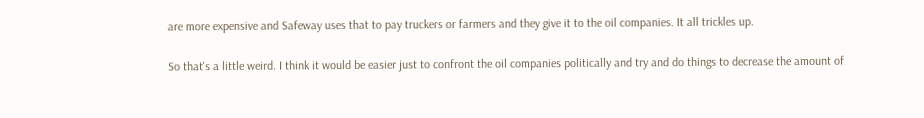are more expensive and Safeway uses that to pay truckers or farmers and they give it to the oil companies. It all trickles up.

So that's a little weird. I think it would be easier just to confront the oil companies politically and try and do things to decrease the amount of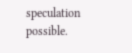speculation possible.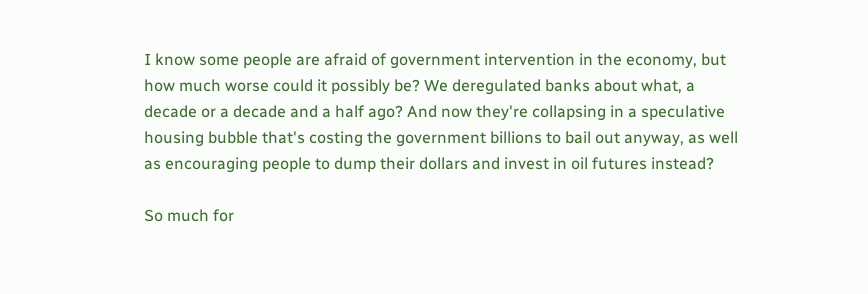I know some people are afraid of government intervention in the economy, but how much worse could it possibly be? We deregulated banks about what, a decade or a decade and a half ago? And now they're collapsing in a speculative housing bubble that's costing the government billions to bail out anyway, as well as encouraging people to dump their dollars and invest in oil futures instead?

So much for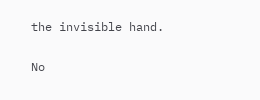the invisible hand.

No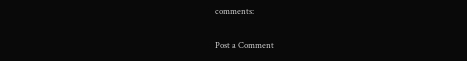comments:

Post a Comment